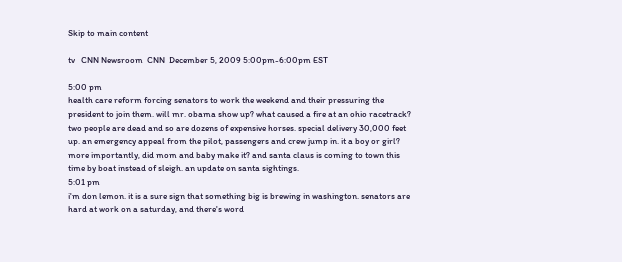Skip to main content

tv   CNN Newsroom  CNN  December 5, 2009 5:00pm-6:00pm EST

5:00 pm
health care reform forcing senators to work the weekend and their pressuring the president to join them. will mr. obama show up? what caused a fire at an ohio racetrack? two people are dead and so are dozens of expensive horses. special delivery 30,000 feet up. an emergency appeal from the pilot, passengers and crew jump in. it a boy or girl? more importantly, did mom and baby make it? and santa claus is coming to town this time by boat instead of sleigh. an update on santa sightings.
5:01 pm
i'm don lemon. it is a sure sign that something big is brewing in washington. senators are hard at work on a saturday, and there's word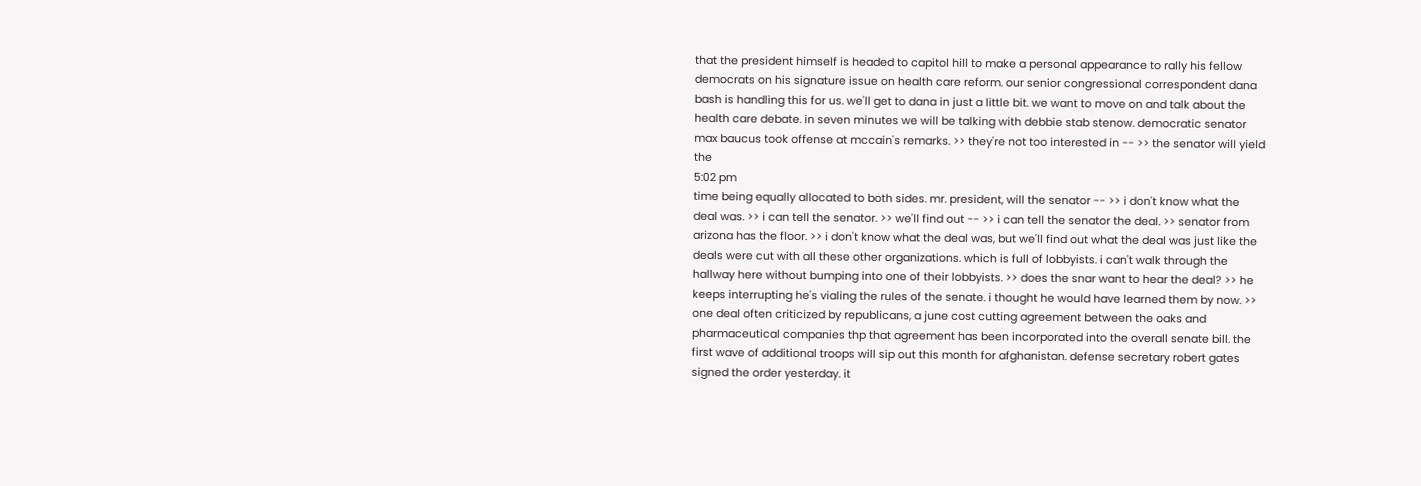that the president himself is headed to capitol hill to make a personal appearance to rally his fellow democrats on his signature issue on health care reform. our senior congressional correspondent dana bash is handling this for us. we'll get to dana in just a little bit. we want to move on and talk about the health care debate. in seven minutes we will be talking with debbie stab stenow. democratic senator max baucus took offense at mccain's remarks. >> they're not too interested in -- >> the senator will yield the
5:02 pm
time being equally allocated to both sides. mr. president, will the senator -- >> i don't know what the deal was. >> i can tell the senator. >> we'll find out -- >> i can tell the senator the deal. >> senator from arizona has the floor. >> i don't know what the deal was, but we'll find out what the deal was just like the deals were cut with all these other organizations. which is full of lobbyists. i can't walk through the hallway here without bumping into one of their lobbyists. >> does the snar want to hear the deal? >> he keeps interrupting he's vialing the rules of the senate. i thought he would have learned them by now. >> one deal often criticized by republicans, a june cost cutting agreement between the oaks and pharmaceutical companies thp that agreement has been incorporated into the overall senate bill. the first wave of additional troops will sip out this month for afghanistan. defense secretary robert gates signed the order yesterday. it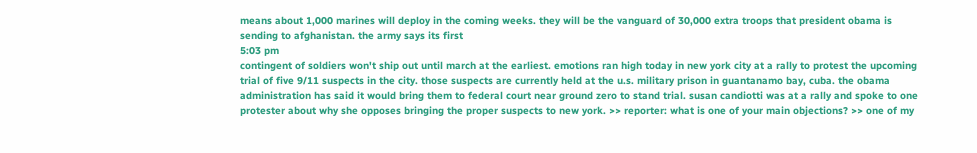means about 1,000 marines will deploy in the coming weeks. they will be the vanguard of 30,000 extra troops that president obama is sending to afghanistan. the army says its first
5:03 pm
contingent of soldiers won't ship out until march at the earliest. emotions ran high today in new york city at a rally to protest the upcoming trial of five 9/11 suspects in the city. those suspects are currently held at the u.s. military prison in guantanamo bay, cuba. the obama administration has said it would bring them to federal court near ground zero to stand trial. susan candiotti was at a rally and spoke to one protester about why she opposes bringing the proper suspects to new york. >> reporter: what is one of your main objections? >> one of my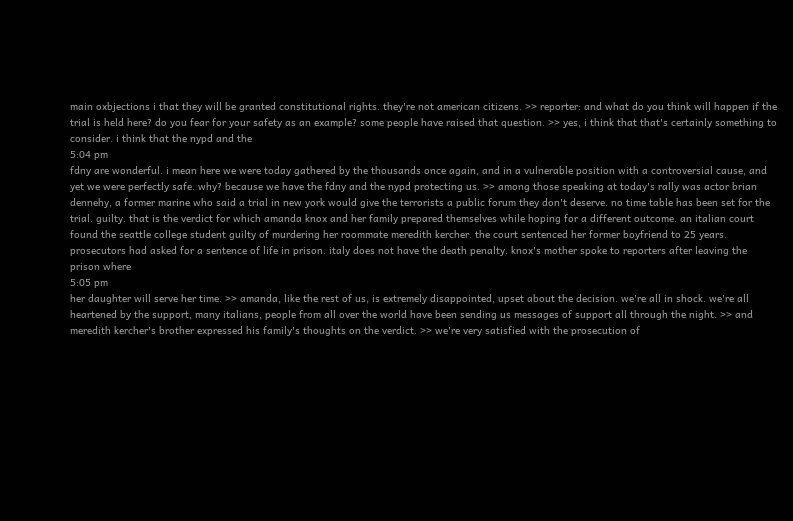main oxbjections i that they will be granted constitutional rights. they're not american citizens. >> reporter: and what do you think will happen if the trial is held here? do you fear for your safety as an example? some people have raised that question. >> yes, i think that that's certainly something to consider. i think that the nypd and the
5:04 pm
fdny are wonderful. i mean here we were today gathered by the thousands once again, and in a vulnerable position with a controversial cause, and yet we were perfectly safe. why? because we have the fdny and the nypd protecting us. >> among those speaking at today's rally was actor brian dennehy, a former marine who said a trial in new york would give the terrorists a public forum they don't deserve. no time table has been set for the trial. guilty. that is the verdict for which amanda knox and her family prepared themselves while hoping for a different outcome. an italian court found the seattle college student guilty of murdering her roommate meredith kercher. the court sentenced her former boyfriend to 25 years. prosecutors had asked for a sentence of life in prison. italy does not have the death penalty. knox's mother spoke to reporters after leaving the prison where
5:05 pm
her daughter will serve her time. >> amanda, like the rest of us, is extremely disappointed, upset about the decision. we're all in shock. we're all heartened by the support, many italians, people from all over the world have been sending us messages of support all through the night. >> and meredith kercher's brother expressed his family's thoughts on the verdict. >> we're very satisfied with the prosecution of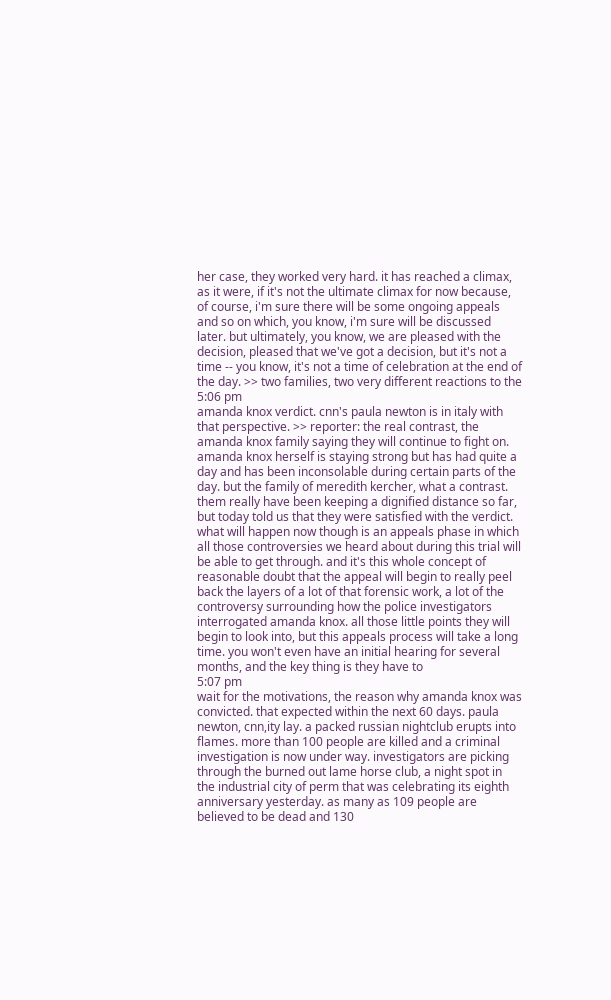her case, they worked very hard. it has reached a climax, as it were, if it's not the ultimate climax for now because, of course, i'm sure there will be some ongoing appeals and so on which, you know, i'm sure will be discussed later. but ultimately, you know, we are pleased with the decision, pleased that we've got a decision, but it's not a time -- you know, it's not a time of celebration at the end of the day. >> two families, two very different reactions to the
5:06 pm
amanda knox verdict. cnn's paula newton is in italy with that perspective. >> reporter: the real contrast, the amanda knox family saying they will continue to fight on. amanda knox herself is staying strong but has had quite a day and has been inconsolable during certain parts of the day. but the family of meredith kercher, what a contrast. them really have been keeping a dignified distance so far, but today told us that they were satisfied with the verdict. what will happen now though is an appeals phase in which all those controversies we heard about during this trial will be able to get through. and it's this whole concept of reasonable doubt that the appeal will begin to really peel back the layers of a lot of that forensic work, a lot of the controversy surrounding how the police investigators interrogated amanda knox. all those little points they will begin to look into, but this appeals process will take a long time. you won't even have an initial hearing for several months, and the key thing is they have to
5:07 pm
wait for the motivations, the reason why amanda knox was convicted. that expected within the next 60 days. paula newton, cnn,ity lay. a packed russian nightclub erupts into flames. more than 100 people are killed and a criminal investigation is now under way. investigators are picking through the burned out lame horse club, a night spot in the industrial city of perm that was celebrating its eighth anniversary yesterday. as many as 109 people are believed to be dead and 130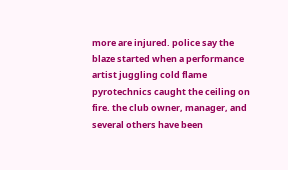more are injured. police say the blaze started when a performance artist juggling cold flame pyrotechnics caught the ceiling on fire. the club owner, manager, and several others have been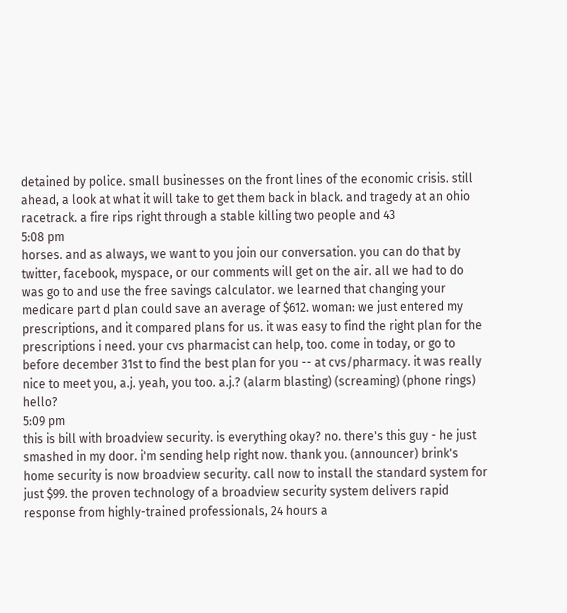detained by police. small businesses on the front lines of the economic crisis. still ahead, a look at what it will take to get them back in black. and tragedy at an ohio racetrack. a fire rips right through a stable killing two people and 43
5:08 pm
horses. and as always, we want to you join our conversation. you can do that by twitter, facebook, myspace, or our comments will get on the air. all we had to do was go to and use the free savings calculator. we learned that changing your medicare part d plan could save an average of $612. woman: we just entered my prescriptions, and it compared plans for us. it was easy to find the right plan for the prescriptions i need. your cvs pharmacist can help, too. come in today, or go to before december 31st to find the best plan for you -- at cvs/pharmacy. it was really nice to meet you, a.j. yeah, you too. a.j.? (alarm blasting) (screaming) (phone rings) hello?
5:09 pm
this is bill with broadview security. is everything okay? no. there's this guy - he just smashed in my door. i'm sending help right now. thank you. (announcer) brink's home security is now broadview security. call now to install the standard system for just $99. the proven technology of a broadview security system delivers rapid response from highly-trained professionals, 24 hours a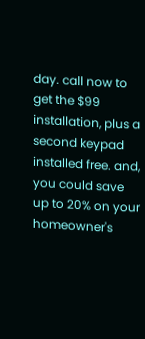day. call now to get the $99 installation, plus a second keypad installed free. and, you could save up to 20% on your homeowner's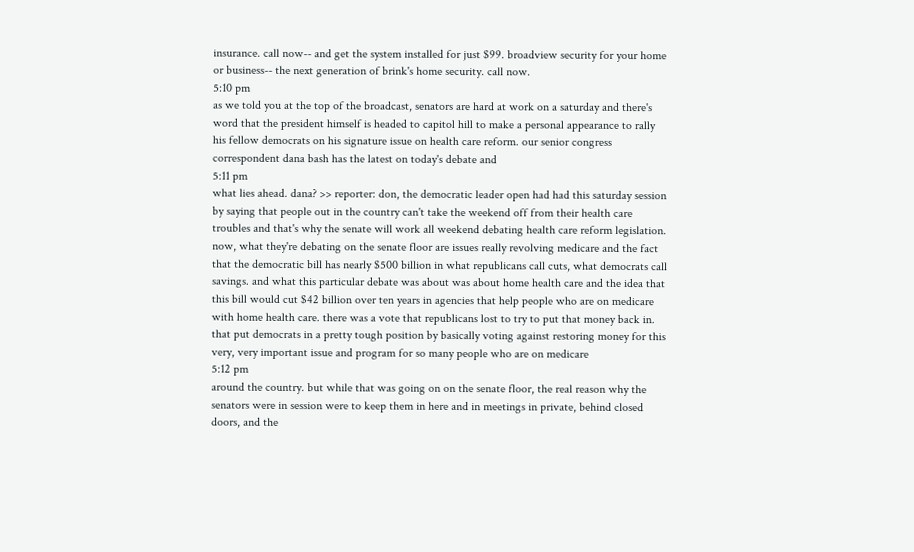insurance. call now-- and get the system installed for just $99. broadview security for your home or business-- the next generation of brink's home security. call now.
5:10 pm
as we told you at the top of the broadcast, senators are hard at work on a saturday and there's word that the president himself is headed to capitol hill to make a personal appearance to rally his fellow democrats on his signature issue on health care reform. our senior congress correspondent dana bash has the latest on today's debate and
5:11 pm
what lies ahead. dana? >> reporter: don, the democratic leader open had had this saturday session by saying that people out in the country can't take the weekend off from their health care troubles and that's why the senate will work all weekend debating health care reform legislation. now, what they're debating on the senate floor are issues really revolving medicare and the fact that the democratic bill has nearly $500 billion in what republicans call cuts, what democrats call savings. and what this particular debate was about was about home health care and the idea that this bill would cut $42 billion over ten years in agencies that help people who are on medicare with home health care. there was a vote that republicans lost to try to put that money back in. that put democrats in a pretty tough position by basically voting against restoring money for this very, very important issue and program for so many people who are on medicare
5:12 pm
around the country. but while that was going on on the senate floor, the real reason why the senators were in session were to keep them in here and in meetings in private, behind closed doors, and the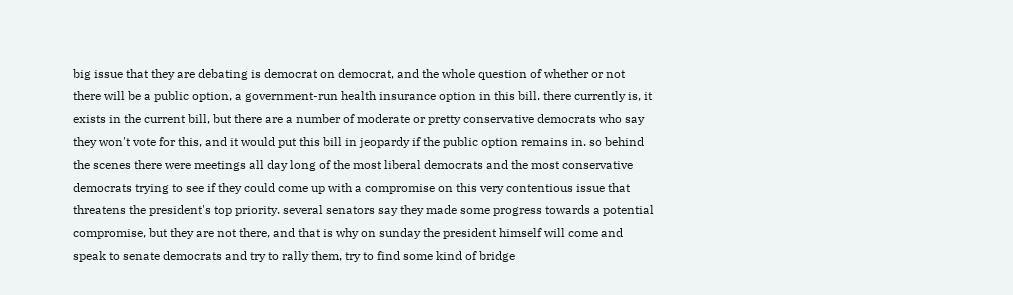big issue that they are debating is democrat on democrat, and the whole question of whether or not there will be a public option, a government-run health insurance option in this bill. there currently is, it exists in the current bill, but there are a number of moderate or pretty conservative democrats who say they won't vote for this, and it would put this bill in jeopardy if the public option remains in. so behind the scenes there were meetings all day long of the most liberal democrats and the most conservative democrats trying to see if they could come up with a compromise on this very contentious issue that threatens the president's top priority. several senators say they made some progress towards a potential compromise, but they are not there, and that is why on sunday the president himself will come and speak to senate democrats and try to rally them, try to find some kind of bridge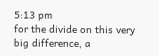5:13 pm
for the divide on this very big difference, a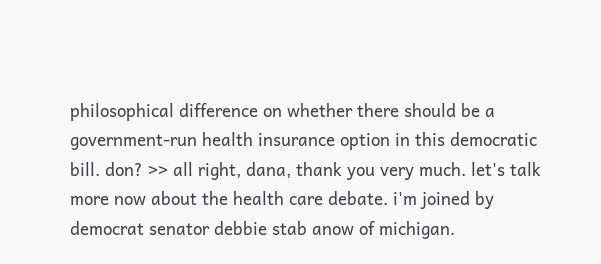philosophical difference on whether there should be a government-run health insurance option in this democratic bill. don? >> all right, dana, thank you very much. let's talk more now about the health care debate. i'm joined by democrat senator debbie stab anow of michigan.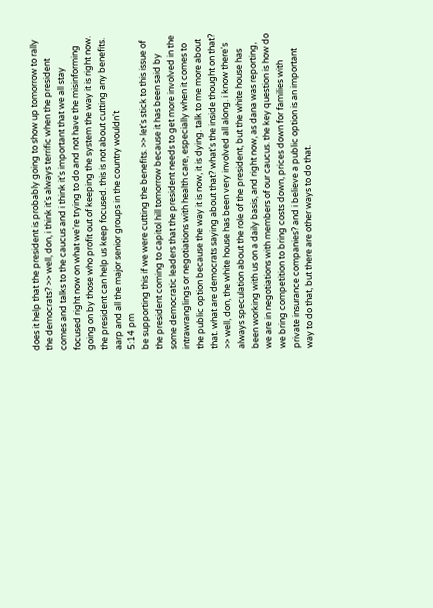does it help that the president is probably going to show up tomorrow to rally the democrats? >> well, don, i think it's always terrific when the president comes and talks to the caucus and i think it's important that we all stay focused right now on what we're trying to do and not have the misinforming going on by those who profit out of keeping the system the way it is right now. the president can help us keep focused. this is not about cutting any benefits. aarp and all the major senior groups in the country wouldn't
5:14 pm
be supporting this if we were cutting the benefits. >> let's stick to this issue of the president coming to capitol hill tomorrow because it has been said by some democratic leaders that the president needs to get more involved in the intrawranglings or negotiations with health care, especially when it comes to the public option because the way it is now, it is dying. talk to me more about that. what are democrats saying about that? what's the inside thought on that? >> well, don, the white house has been very involved all along. i know there's always speculation about the role of the president, but the white house has been working with us on a daily basis, and right now, as dana was reporting, we are in negotiations with members of our caucus. the key question is how do we bring competition to bring costs down, prices down for families with private insurance companies? and i believe a public option is an important way to do that, but there are other ways to do that.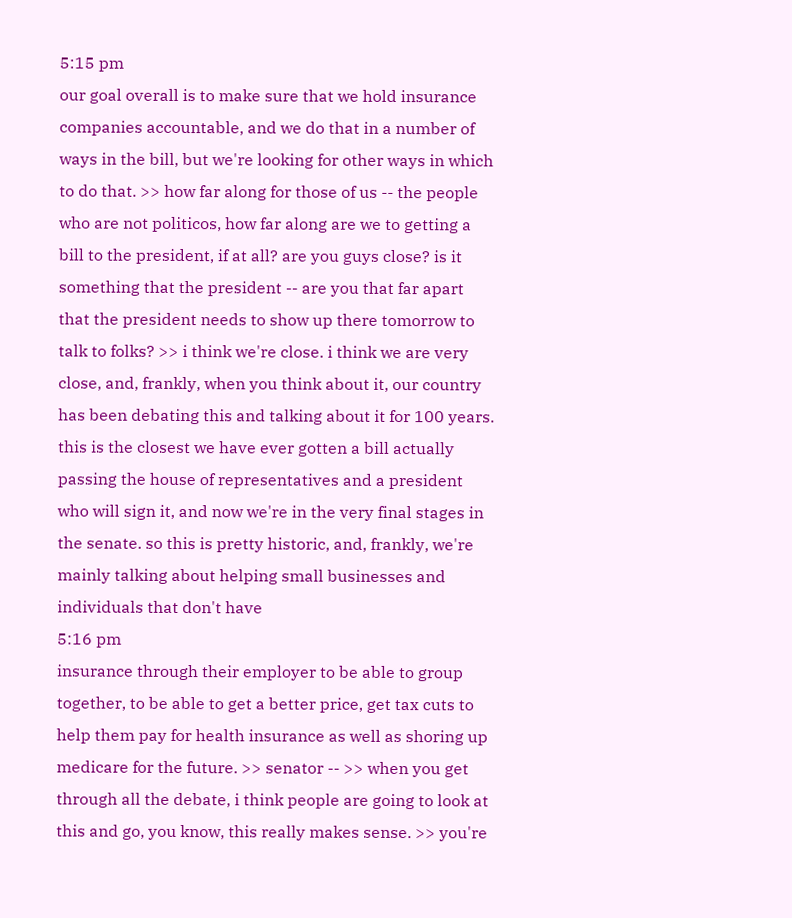5:15 pm
our goal overall is to make sure that we hold insurance companies accountable, and we do that in a number of ways in the bill, but we're looking for other ways in which to do that. >> how far along for those of us -- the people who are not politicos, how far along are we to getting a bill to the president, if at all? are you guys close? is it something that the president -- are you that far apart that the president needs to show up there tomorrow to talk to folks? >> i think we're close. i think we are very close, and, frankly, when you think about it, our country has been debating this and talking about it for 100 years. this is the closest we have ever gotten a bill actually passing the house of representatives and a president who will sign it, and now we're in the very final stages in the senate. so this is pretty historic, and, frankly, we're mainly talking about helping small businesses and individuals that don't have
5:16 pm
insurance through their employer to be able to group together, to be able to get a better price, get tax cuts to help them pay for health insurance as well as shoring up medicare for the future. >> senator -- >> when you get through all the debate, i think people are going to look at this and go, you know, this really makes sense. >> you're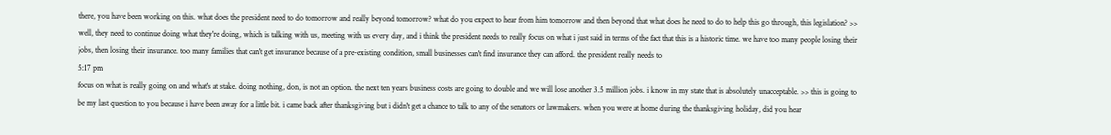there, you have been working on this. what does the president need to do tomorrow and really beyond tomorrow? what do you expect to hear from him tomorrow and then beyond that what does he need to do to help this go through, this legislation? >> well, they need to continue doing what they're doing, which is talking with us, meeting with us every day, and i think the president needs to really focus on what i just said in terms of the fact that this is a historic time. we have too many people losing their jobs, then losing their insurance. too many families that can't get insurance because of a pre-existing condition, small businesses can't find insurance they can afford. the president really needs to
5:17 pm
focus on what is really going on and what's at stake. doing nothing, don, is not an option. the next ten years business costs are going to double and we will lose another 3.5 million jobs. i know in my state that is absolutely unacceptable. >> this is going to be my last question to you because i have been away for a little bit. i came back after thanksgiving but i didn't get a chance to talk to any of the senators or lawmakers. when you were at home during the thanksgiving holiday, did you hear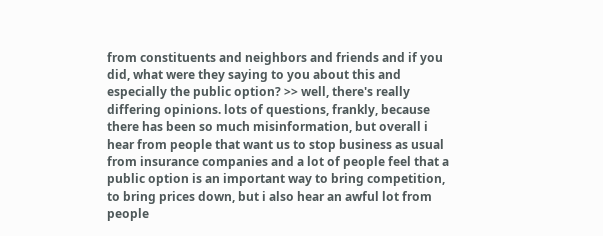from constituents and neighbors and friends and if you did, what were they saying to you about this and especially the public option? >> well, there's really differing opinions. lots of questions, frankly, because there has been so much misinformation, but overall i hear from people that want us to stop business as usual from insurance companies and a lot of people feel that a public option is an important way to bring competition, to bring prices down, but i also hear an awful lot from people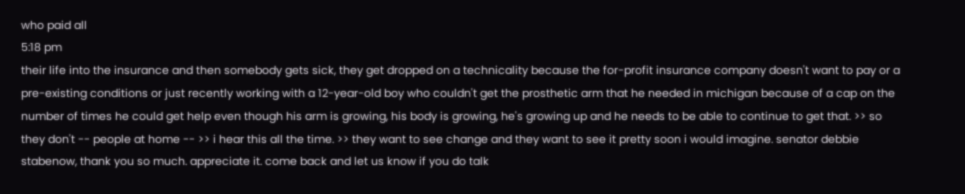who paid all
5:18 pm
their life into the insurance and then somebody gets sick, they get dropped on a technicality because the for-profit insurance company doesn't want to pay or a pre-existing conditions or just recently working with a 12-year-old boy who couldn't get the prosthetic arm that he needed in michigan because of a cap on the number of times he could get help even though his arm is growing, his body is growing, he's growing up and he needs to be able to continue to get that. >> so they don't -- people at home -- >> i hear this all the time. >> they want to see change and they want to see it pretty soon i would imagine. senator debbie stabenow, thank you so much. appreciate it. come back and let us know if you do talk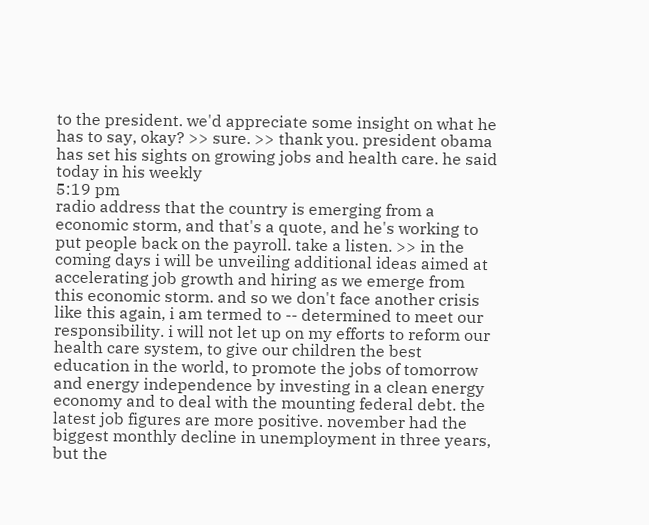to the president. we'd appreciate some insight on what he has to say, okay? >> sure. >> thank you. president obama has set his sights on growing jobs and health care. he said today in his weekly
5:19 pm
radio address that the country is emerging from a economic storm, and that's a quote, and he's working to put people back on the payroll. take a listen. >> in the coming days i will be unveiling additional ideas aimed at accelerating job growth and hiring as we emerge from this economic storm. and so we don't face another crisis like this again, i am termed to -- determined to meet our responsibility. i will not let up on my efforts to reform our health care system, to give our children the best education in the world, to promote the jobs of tomorrow and energy independence by investing in a clean energy economy and to deal with the mounting federal debt. the latest job figures are more positive. november had the biggest monthly decline in unemployment in three years, but the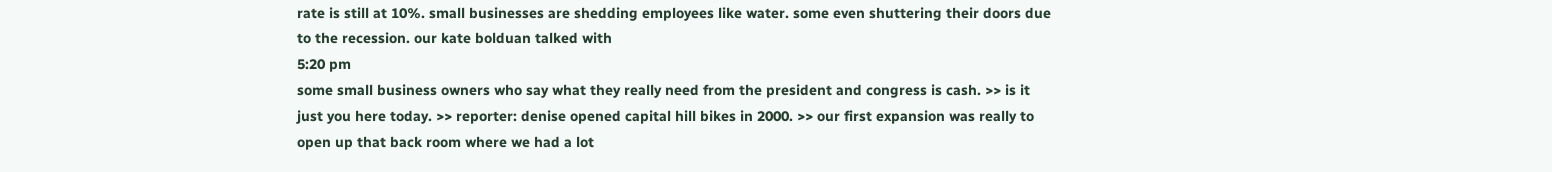rate is still at 10%. small businesses are shedding employees like water. some even shuttering their doors due to the recession. our kate bolduan talked with
5:20 pm
some small business owners who say what they really need from the president and congress is cash. >> is it just you here today. >> reporter: denise opened capital hill bikes in 2000. >> our first expansion was really to open up that back room where we had a lot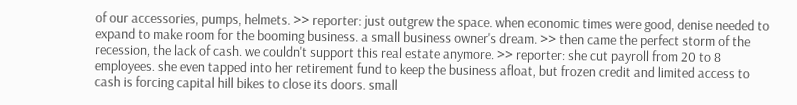of our accessories, pumps, helmets. >> reporter: just outgrew the space. when economic times were good, denise needed to expand to make room for the booming business. a small business owner's dream. >> then came the perfect storm of the recession, the lack of cash. we couldn't support this real estate anymore. >> reporter: she cut payroll from 20 to 8 employees. she even tapped into her retirement fund to keep the business afloat, but frozen credit and limited access to cash is forcing capital hill bikes to close its doors. small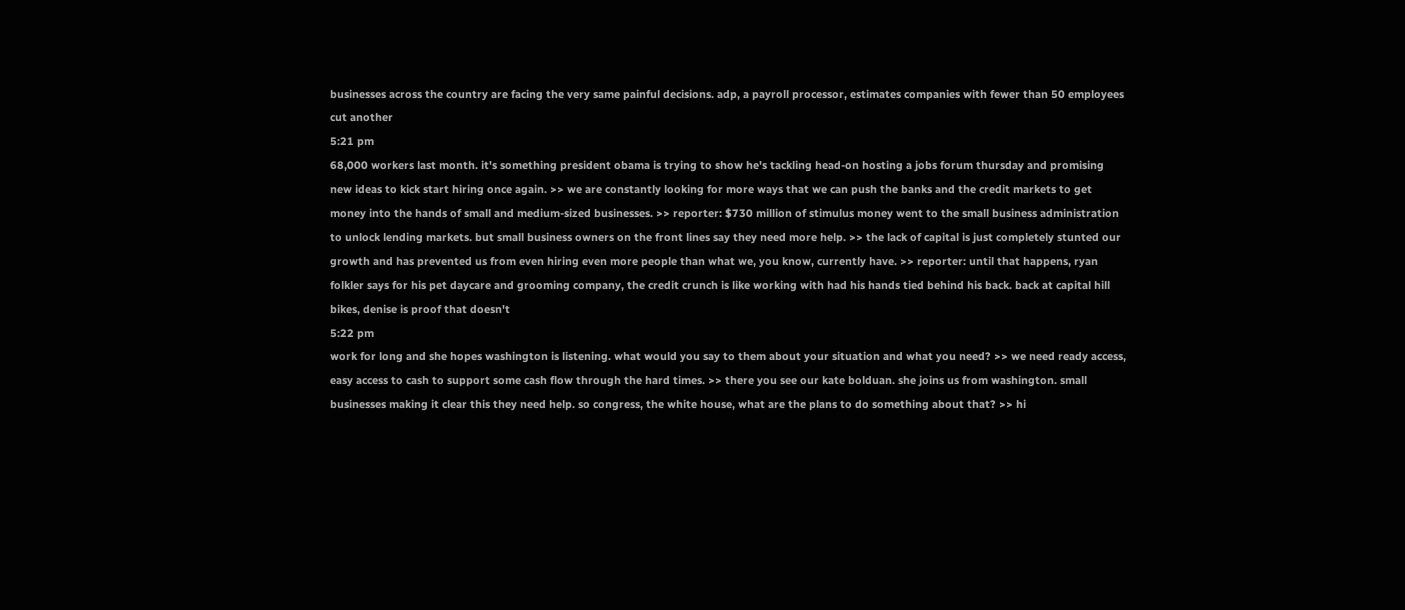businesses across the country are facing the very same painful decisions. adp, a payroll processor, estimates companies with fewer than 50 employees cut another
5:21 pm
68,000 workers last month. it's something president obama is trying to show he's tackling head-on hosting a jobs forum thursday and promising new ideas to kick start hiring once again. >> we are constantly looking for more ways that we can push the banks and the credit markets to get money into the hands of small and medium-sized businesses. >> reporter: $730 million of stimulus money went to the small business administration to unlock lending markets. but small business owners on the front lines say they need more help. >> the lack of capital is just completely stunted our growth and has prevented us from even hiring even more people than what we, you know, currently have. >> reporter: until that happens, ryan folkler says for his pet daycare and grooming company, the credit crunch is like working with had his hands tied behind his back. back at capital hill bikes, denise is proof that doesn't
5:22 pm
work for long and she hopes washington is listening. what would you say to them about your situation and what you need? >> we need ready access, easy access to cash to support some cash flow through the hard times. >> there you see our kate bolduan. she joins us from washington. small businesses making it clear this they need help. so congress, the white house, what are the plans to do something about that? >> hi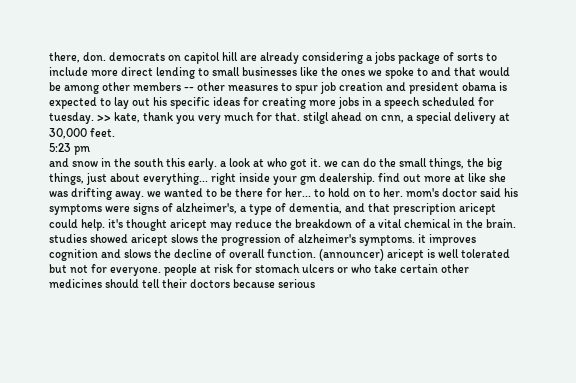there, don. democrats on capitol hill are already considering a jobs package of sorts to include more direct lending to small businesses like the ones we spoke to and that would be among other members -- other measures to spur job creation and president obama is expected to lay out his specific ideas for creating more jobs in a speech scheduled for tuesday. >> kate, thank you very much for that. stilgl ahead on cnn, a special delivery at 30,000 feet.
5:23 pm
and snow in the south this early. a look at who got it. we can do the small things, the big things, just about everything... right inside your gm dealership. find out more at like she was drifting away. we wanted to be there for her... to hold on to her. mom's doctor said his symptoms were signs of alzheimer's, a type of dementia, and that prescription aricept could help. it's thought aricept may reduce the breakdown of a vital chemical in the brain. studies showed aricept slows the progression of alzheimer's symptoms. it improves cognition and slows the decline of overall function. (announcer) aricept is well tolerated but not for everyone. people at risk for stomach ulcers or who take certain other medicines should tell their doctors because serious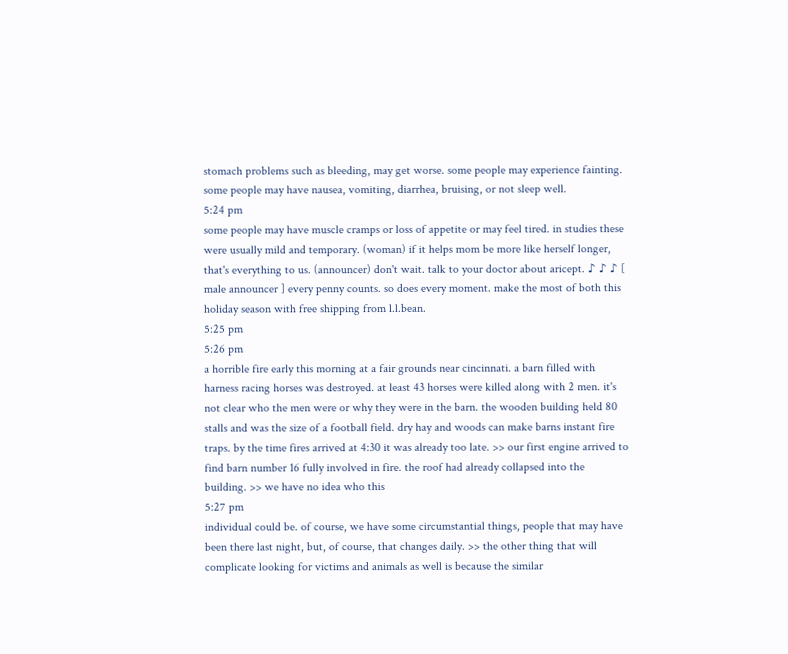stomach problems such as bleeding, may get worse. some people may experience fainting. some people may have nausea, vomiting, diarrhea, bruising, or not sleep well.
5:24 pm
some people may have muscle cramps or loss of appetite or may feel tired. in studies these were usually mild and temporary. (woman) if it helps mom be more like herself longer, that's everything to us. (announcer) don't wait. talk to your doctor about aricept. ♪ ♪ ♪ [ male announcer ] every penny counts. so does every moment. make the most of both this holiday season with free shipping from l.l.bean.
5:25 pm
5:26 pm
a horrible fire early this morning at a fair grounds near cincinnati. a barn filled with harness racing horses was destroyed. at least 43 horses were killed along with 2 men. it's not clear who the men were or why they were in the barn. the wooden building held 80 stalls and was the size of a football field. dry hay and woods can make barns instant fire traps. by the time fires arrived at 4:30 it was already too late. >> our first engine arrived to find barn number 16 fully involved in fire. the roof had already collapsed into the building. >> we have no idea who this
5:27 pm
individual could be. of course, we have some circumstantial things, people that may have been there last night, but, of course, that changes daily. >> the other thing that will complicate looking for victims and animals as well is because the similar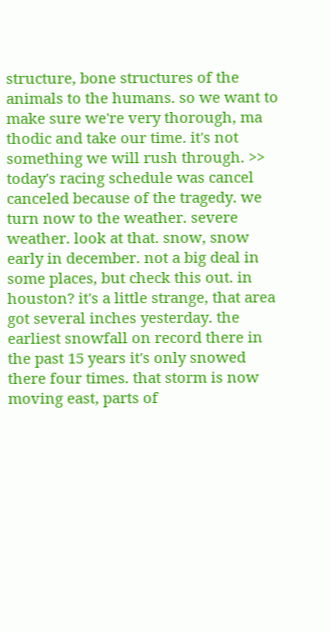structure, bone structures of the animals to the humans. so we want to make sure we're very thorough, ma thodic and take our time. it's not something we will rush through. >> today's racing schedule was cancel canceled because of the tragedy. we turn now to the weather. severe weather. look at that. snow, snow early in december. not a big deal in some places, but check this out. in houston? it's a little strange, that area got several inches yesterday. the earliest snowfall on record there in the past 15 years it's only snowed there four times. that storm is now moving east, parts of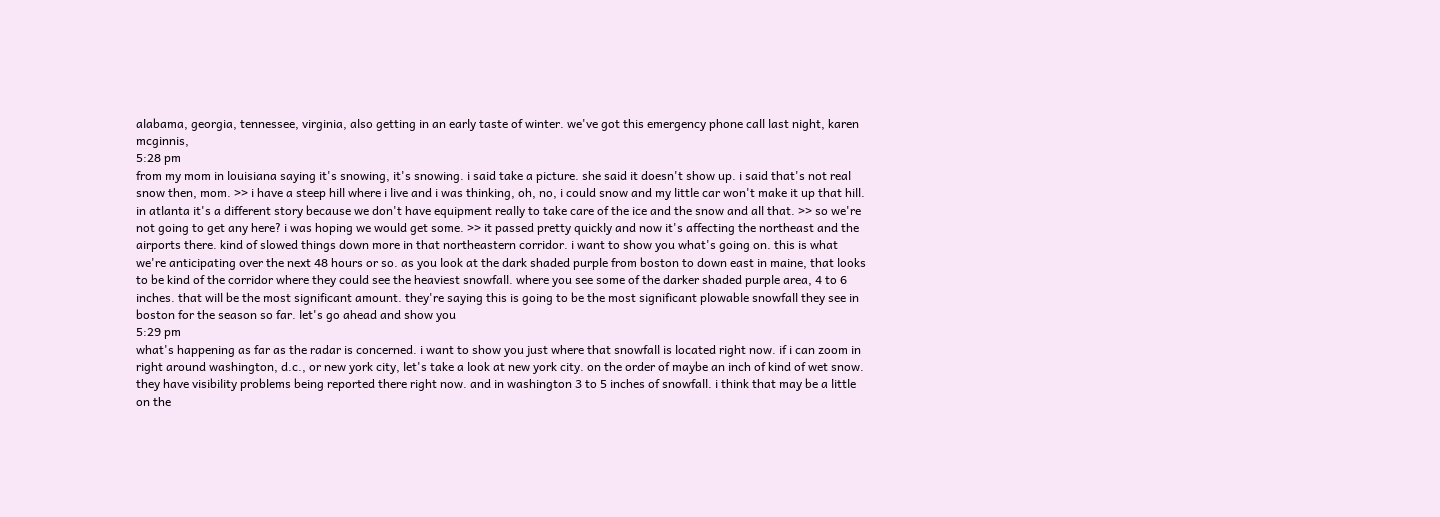alabama, georgia, tennessee, virginia, also getting in an early taste of winter. we've got this emergency phone call last night, karen mcginnis,
5:28 pm
from my mom in louisiana saying it's snowing, it's snowing. i said take a picture. she said it doesn't show up. i said that's not real snow then, mom. >> i have a steep hill where i live and i was thinking, oh, no, i could snow and my little car won't make it up that hill. in atlanta it's a different story because we don't have equipment really to take care of the ice and the snow and all that. >> so we're not going to get any here? i was hoping we would get some. >> it passed pretty quickly and now it's affecting the northeast and the airports there. kind of slowed things down more in that northeastern corridor. i want to show you what's going on. this is what we're anticipating over the next 48 hours or so. as you look at the dark shaded purple from boston to down east in maine, that looks to be kind of the corridor where they could see the heaviest snowfall. where you see some of the darker shaded purple area, 4 to 6 inches. that will be the most significant amount. they're saying this is going to be the most significant plowable snowfall they see in boston for the season so far. let's go ahead and show you
5:29 pm
what's happening as far as the radar is concerned. i want to show you just where that snowfall is located right now. if i can zoom in right around washington, d.c., or new york city, let's take a look at new york city. on the order of maybe an inch of kind of wet snow. they have visibility problems being reported there right now. and in washington 3 to 5 inches of snowfall. i think that may be a little on the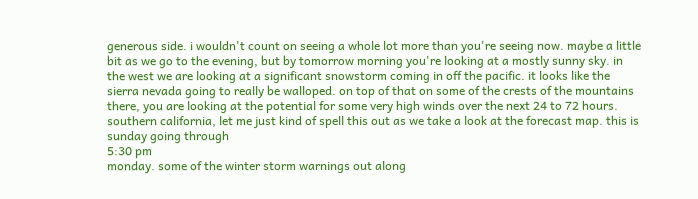generous side. i wouldn't count on seeing a whole lot more than you're seeing now. maybe a little bit as we go to the evening, but by tomorrow morning you're looking at a mostly sunny sky. in the west we are looking at a significant snowstorm coming in off the pacific. it looks like the sierra nevada going to really be walloped. on top of that on some of the crests of the mountains there, you are looking at the potential for some very high winds over the next 24 to 72 hours. southern california, let me just kind of spell this out as we take a look at the forecast map. this is sunday going through
5:30 pm
monday. some of the winter storm warnings out along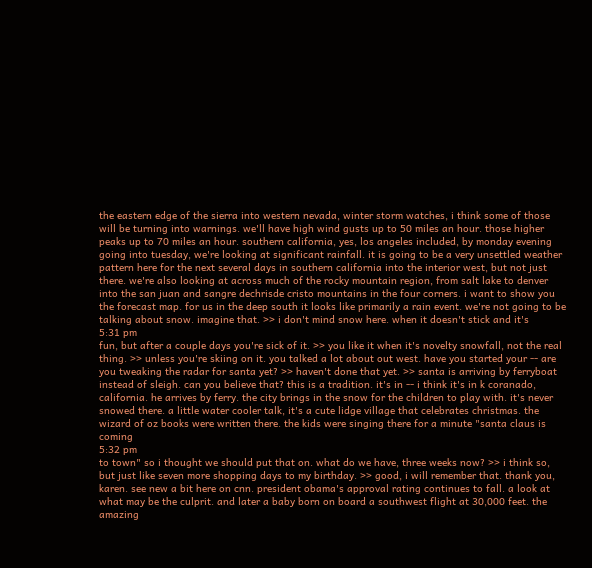the eastern edge of the sierra into western nevada, winter storm watches, i think some of those will be turning into warnings. we'll have high wind gusts up to 50 miles an hour. those higher peaks up to 70 miles an hour. southern california, yes, los angeles included, by monday evening going into tuesday, we're looking at significant rainfall. it is going to be a very unsettled weather pattern here for the next several days in southern california into the interior west, but not just there. we're also looking at across much of the rocky mountain region, from salt lake to denver into the san juan and sangre dechrisde cristo mountains in the four corners. i want to show you the forecast map. for us in the deep south it looks like primarily a rain event. we're not going to be talking about snow. imagine that. >> i don't mind snow here. when it doesn't stick and it's
5:31 pm
fun, but after a couple days you're sick of it. >> you like it when it's novelty snowfall, not the real thing. >> unless you're skiing on it. you talked a lot about out west. have you started your -- are you tweaking the radar for santa yet? >> haven't done that yet. >> santa is arriving by ferryboat instead of sleigh. can you believe that? this is a tradition. it's in -- i think it's in k coranado, california. he arrives by ferry. the city brings in the snow for the children to play with. it's never snowed there. a little water cooler talk, it's a cute lidge village that celebrates christmas. the wizard of oz books were written there. the kids were singing there for a minute "santa claus is coming
5:32 pm
to town" so i thought we should put that on. what do we have, three weeks now? >> i think so, but just like seven more shopping days to my birthday. >> good, i will remember that. thank you, karen. see new a bit here on cnn. president obama's approval rating continues to fall. a look at what may be the culprit. and later a baby born on board a southwest flight at 30,000 feet. the amazing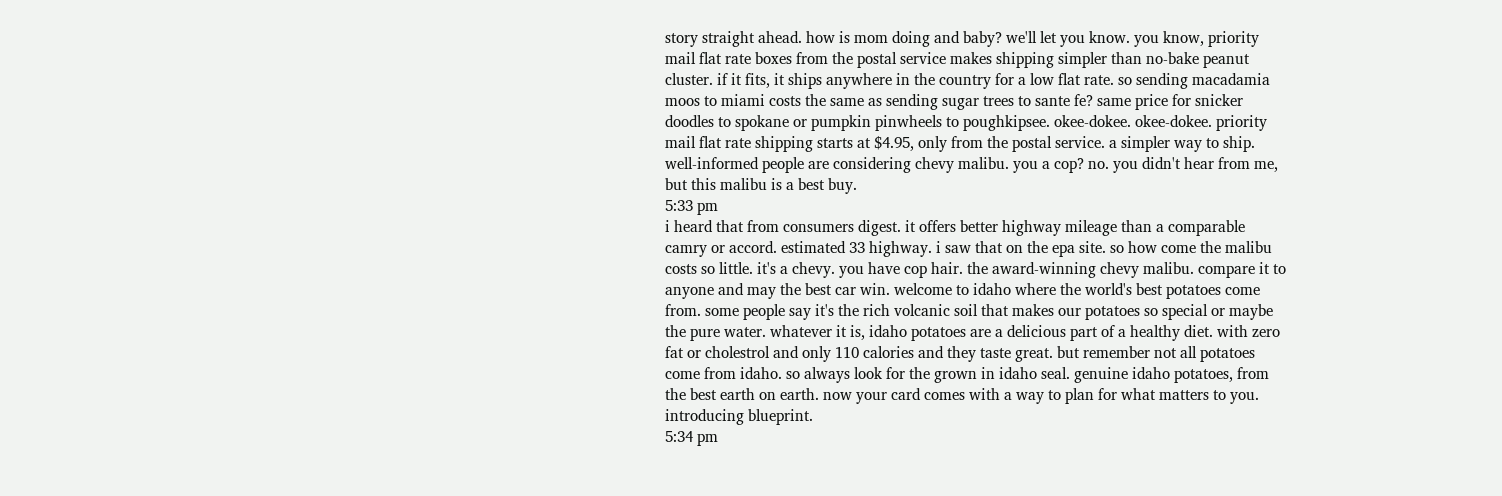story straight ahead. how is mom doing and baby? we'll let you know. you know, priority mail flat rate boxes from the postal service makes shipping simpler than no-bake peanut cluster. if it fits, it ships anywhere in the country for a low flat rate. so sending macadamia moos to miami costs the same as sending sugar trees to sante fe? same price for snicker doodles to spokane or pumpkin pinwheels to poughkipsee. okee-dokee. okee-dokee. priority mail flat rate shipping starts at $4.95, only from the postal service. a simpler way to ship. well-informed people are considering chevy malibu. you a cop? no. you didn't hear from me, but this malibu is a best buy.
5:33 pm
i heard that from consumers digest. it offers better highway mileage than a comparable camry or accord. estimated 33 highway. i saw that on the epa site. so how come the malibu costs so little. it's a chevy. you have cop hair. the award-winning chevy malibu. compare it to anyone and may the best car win. welcome to idaho where the world's best potatoes come from. some people say it's the rich volcanic soil that makes our potatoes so special or maybe the pure water. whatever it is, idaho potatoes are a delicious part of a healthy diet. with zero fat or cholestrol and only 110 calories and they taste great. but remember not all potatoes come from idaho. so always look for the grown in idaho seal. genuine idaho potatoes, from the best earth on earth. now your card comes with a way to plan for what matters to you. introducing blueprint.
5:34 pm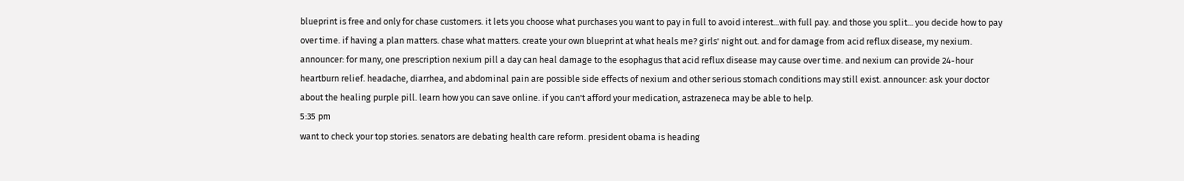blueprint is free and only for chase customers. it lets you choose what purchases you want to pay in full to avoid interest...with full pay. and those you split... you decide how to pay over time. if having a plan matters. chase what matters. create your own blueprint at what heals me? girls' night out. and for damage from acid reflux disease, my nexium. announcer: for many, one prescription nexium pill a day can heal damage to the esophagus that acid reflux disease may cause over time. and nexium can provide 24-hour heartburn relief. headache, diarrhea, and abdominal pain are possible side effects of nexium and other serious stomach conditions may still exist. announcer: ask your doctor about the healing purple pill. learn how you can save online. if you can't afford your medication, astrazeneca may be able to help.
5:35 pm
want to check your top stories. senators are debating health care reform. president obama is heading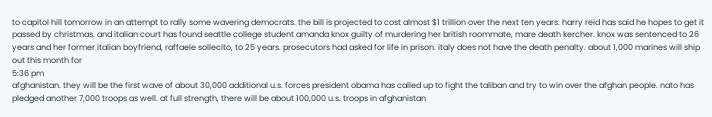to capitol hill tomorrow in an attempt to rally some wavering democrats. the bill is projected to cost almost $1 trillion over the next ten years. harry reid has said he hopes to get it passed by christmas. and italian court has found seattle college student amanda knox guilty of murdering her british roommate, mare death kercher. knox was sentenced to 26 years and her former italian boyfriend, raffaele sollecito, to 25 years. prosecutors had asked for life in prison. italy does not have the death penalty. about 1,000 marines will ship out this month for
5:36 pm
afghanistan. they will be the first wave of about 30,000 additional u.s. forces president obama has called up to fight the taliban and try to win over the afghan people. nato has pledged another 7,000 troops as well. at full strength, there will be about 100,000 u.s. troops in afghanistan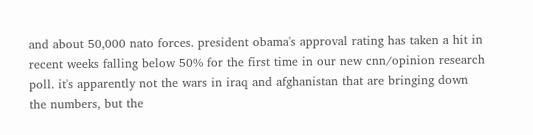and about 50,000 nato forces. president obama's approval rating has taken a hit in recent weeks falling below 50% for the first time in our new cnn/opinion research poll. it's apparently not the wars in iraq and afghanistan that are bringing down the numbers, but the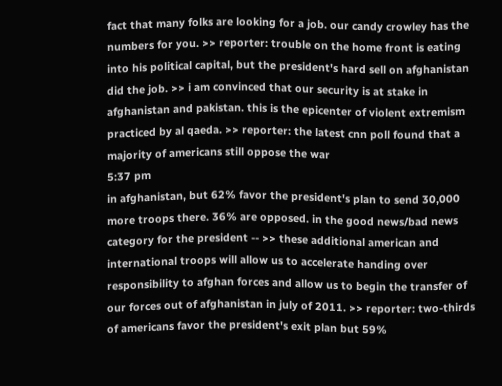fact that many folks are looking for a job. our candy crowley has the numbers for you. >> reporter: trouble on the home front is eating into his political capital, but the president's hard sell on afghanistan did the job. >> i am convinced that our security is at stake in afghanistan and pakistan. this is the epicenter of violent extremism practiced by al qaeda. >> reporter: the latest cnn poll found that a majority of americans still oppose the war
5:37 pm
in afghanistan, but 62% favor the president's plan to send 30,000 more troops there. 36% are opposed. in the good news/bad news category for the president -- >> these additional american and international troops will allow us to accelerate handing over responsibility to afghan forces and allow us to begin the transfer of our forces out of afghanistan in july of 2011. >> reporter: two-thirds of americans favor the president's exit plan but 59%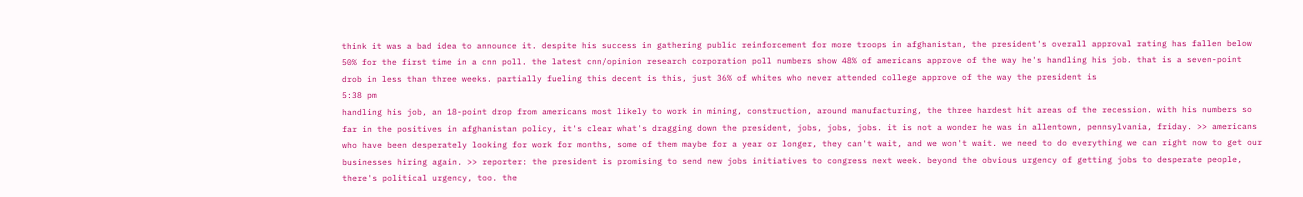think it was a bad idea to announce it. despite his success in gathering public reinforcement for more troops in afghanistan, the president's overall approval rating has fallen below 50% for the first time in a cnn poll. the latest cnn/opinion research corporation poll numbers show 48% of americans approve of the way he's handling his job. that is a seven-point drob in less than three weeks. partially fueling this decent is this, just 36% of whites who never attended college approve of the way the president is
5:38 pm
handling his job, an 18-point drop from americans most likely to work in mining, construction, around manufacturing, the three hardest hit areas of the recession. with his numbers so far in the positives in afghanistan policy, it's clear what's dragging down the president, jobs, jobs, jobs. it is not a wonder he was in allentown, pennsylvania, friday. >> americans who have been desperately looking for work for months, some of them maybe for a year or longer, they can't wait, and we won't wait. we need to do everything we can right now to get our businesses hiring again. >> reporter: the president is promising to send new jobs initiatives to congress next week. beyond the obvious urgency of getting jobs to desperate people, there's political urgency, too. the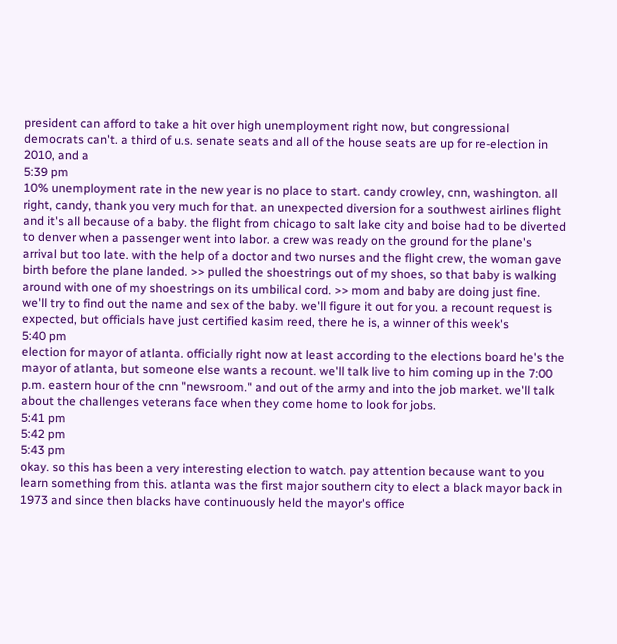president can afford to take a hit over high unemployment right now, but congressional democrats can't. a third of u.s. senate seats and all of the house seats are up for re-election in 2010, and a
5:39 pm
10% unemployment rate in the new year is no place to start. candy crowley, cnn, washington. all right, candy, thank you very much for that. an unexpected diversion for a southwest airlines flight and it's all because of a baby. the flight from chicago to salt lake city and boise had to be diverted to denver when a passenger went into labor. a crew was ready on the ground for the plane's arrival but too late. with the help of a doctor and two nurses and the flight crew, the woman gave birth before the plane landed. >> pulled the shoestrings out of my shoes, so that baby is walking around with one of my shoestrings on its umbilical cord. >> mom and baby are doing just fine. we'll try to find out the name and sex of the baby. we'll figure it out for you. a recount request is expected, but officials have just certified kasim reed, there he is, a winner of this week's
5:40 pm
election for mayor of atlanta. officially right now at least according to the elections board he's the mayor of atlanta, but someone else wants a recount. we'll talk live to him coming up in the 7:00 p.m. eastern hour of the cnn "newsroom." and out of the army and into the job market. we'll talk about the challenges veterans face when they come home to look for jobs.
5:41 pm
5:42 pm
5:43 pm
okay. so this has been a very interesting election to watch. pay attention because want to you learn something from this. atlanta was the first major southern city to elect a black mayor back in 1973 and since then blacks have continuously held the mayor's office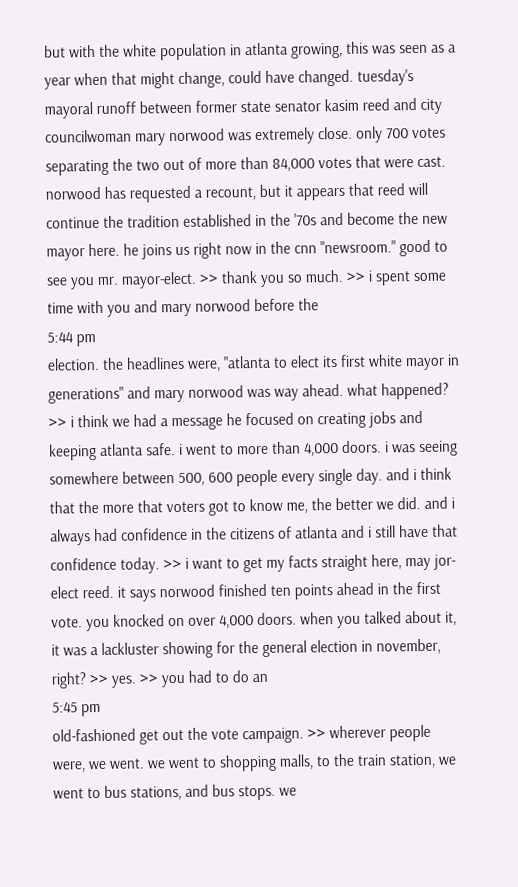but with the white population in atlanta growing, this was seen as a year when that might change, could have changed. tuesday's mayoral runoff between former state senator kasim reed and city councilwoman mary norwood was extremely close. only 700 votes separating the two out of more than 84,000 votes that were cast. norwood has requested a recount, but it appears that reed will continue the tradition established in the '70s and become the new mayor here. he joins us right now in the cnn "newsroom." good to see you mr. mayor-elect. >> thank you so much. >> i spent some time with you and mary norwood before the
5:44 pm
election. the headlines were, "atlanta to elect its first white mayor in generations" and mary norwood was way ahead. what happened? >> i think we had a message he focused on creating jobs and keeping atlanta safe. i went to more than 4,000 doors. i was seeing somewhere between 500, 600 people every single day. and i think that the more that voters got to know me, the better we did. and i always had confidence in the citizens of atlanta and i still have that confidence today. >> i want to get my facts straight here, may jor-elect reed. it says norwood finished ten points ahead in the first vote. you knocked on over 4,000 doors. when you talked about it, it was a lackluster showing for the general election in november, right? >> yes. >> you had to do an
5:45 pm
old-fashioned get out the vote campaign. >> wherever people were, we went. we went to shopping malls, to the train station, we went to bus stations, and bus stops. we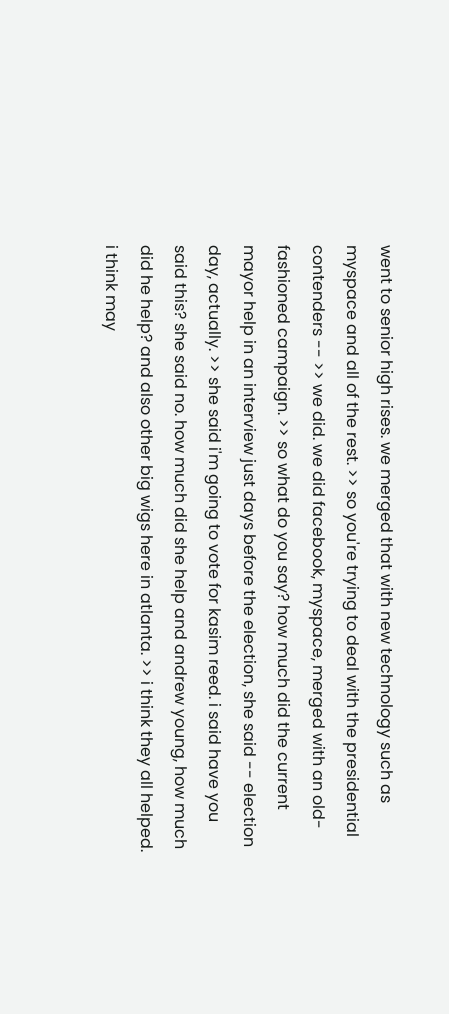went to senior high rises. we merged that with new technology such as myspace and all of the rest. >> so you're trying to deal with the presidential contenders -- >> we did. we did facebook, myspace, merged with an old-fashioned campaign. >> so what do you say? how much did the current mayor help in an interview just days before the election, she said -- election day, actually. >> she said i'm going to vote for kasim reed. i said have you said this? she said no. how much did she help and andrew young, how much did he help? and also other big wigs here in atlanta. >> i think they all helped. i think may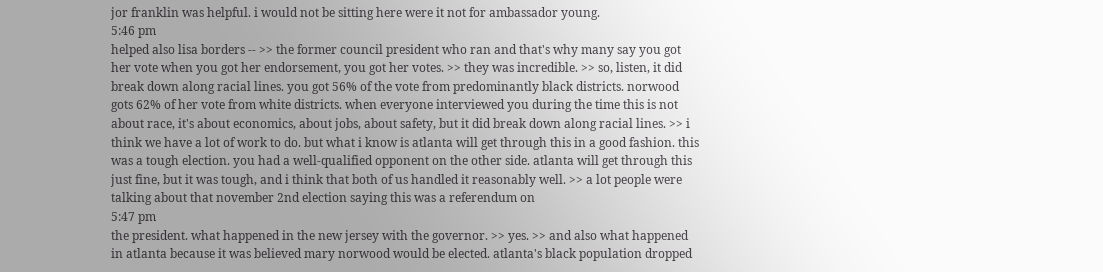jor franklin was helpful. i would not be sitting here were it not for ambassador young.
5:46 pm
helped also lisa borders -- >> the former council president who ran and that's why many say you got her vote when you got her endorsement, you got her votes. >> they was incredible. >> so, listen, it did break down along racial lines. you got 56% of the vote from predominantly black districts. norwood gots 62% of her vote from white districts. when everyone interviewed you during the time this is not about race, it's about economics, about jobs, about safety, but it did break down along racial lines. >> i think we have a lot of work to do. but what i know is atlanta will get through this in a good fashion. this was a tough election. you had a well-qualified opponent on the other side. atlanta will get through this just fine, but it was tough, and i think that both of us handled it reasonably well. >> a lot people were talking about that november 2nd election saying this was a referendum on
5:47 pm
the president. what happened in the new jersey with the governor. >> yes. >> and also what happened in atlanta because it was believed mary norwood would be elected. atlanta's black population dropped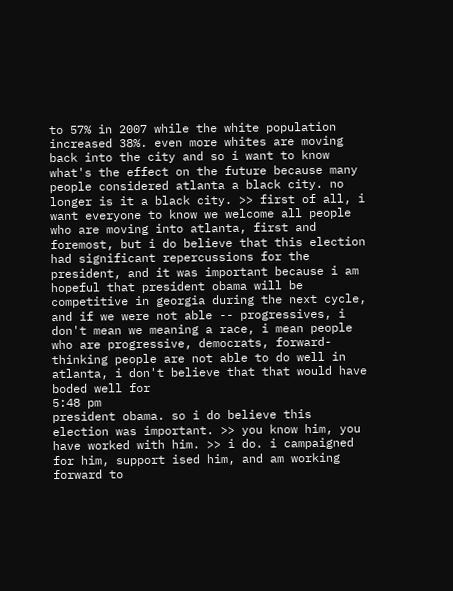to 57% in 2007 while the white population increased 38%. even more whites are moving back into the city and so i want to know what's the effect on the future because many people considered atlanta a black city. no longer is it a black city. >> first of all, i want everyone to know we welcome all people who are moving into atlanta, first and foremost, but i do believe that this election had significant repercussions for the president, and it was important because i am hopeful that president obama will be competitive in georgia during the next cycle, and if we were not able -- progressives, i don't mean we meaning a race, i mean people who are progressive, democrats, forward-thinking people are not able to do well in atlanta, i don't believe that that would have boded well for
5:48 pm
president obama. so i do believe this election was important. >> you know him, you have worked with him. >> i do. i campaigned for him, support ised him, and am working forward to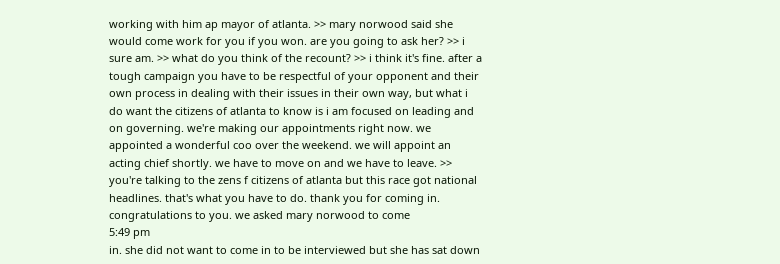working with him ap mayor of atlanta. >> mary norwood said she would come work for you if you won. are you going to ask her? >> i sure am. >> what do you think of the recount? >> i think it's fine. after a tough campaign you have to be respectful of your opponent and their own process in dealing with their issues in their own way, but what i do want the citizens of atlanta to know is i am focused on leading and on governing. we're making our appointments right now. we appointed a wonderful coo over the weekend. we will appoint an acting chief shortly. we have to move on and we have to leave. >> you're talking to the zens f citizens of atlanta but this race got national headlines. that's what you have to do. thank you for coming in. congratulations to you. we asked mary norwood to come
5:49 pm
in. she did not want to come in to be interviewed but she has sat down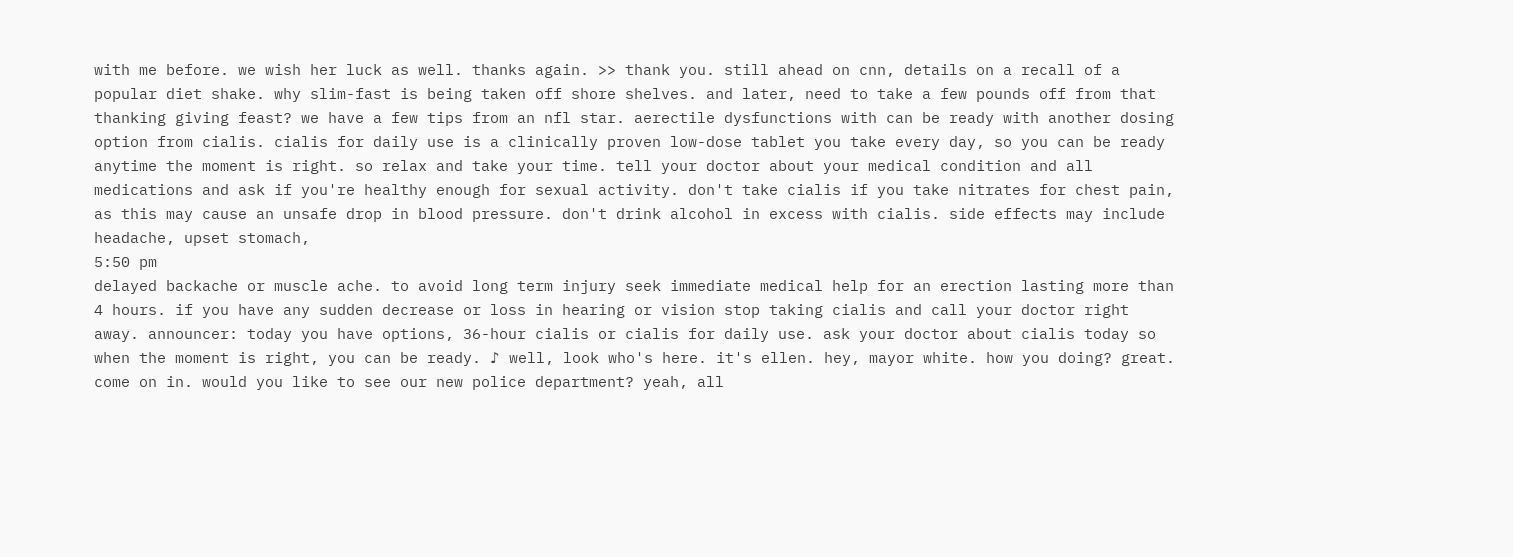with me before. we wish her luck as well. thanks again. >> thank you. still ahead on cnn, details on a recall of a popular diet shake. why slim-fast is being taken off shore shelves. and later, need to take a few pounds off from that thanking giving feast? we have a few tips from an nfl star. aerectile dysfunctions with can be ready with another dosing option from cialis. cialis for daily use is a clinically proven low-dose tablet you take every day, so you can be ready anytime the moment is right. so relax and take your time. tell your doctor about your medical condition and all medications and ask if you're healthy enough for sexual activity. don't take cialis if you take nitrates for chest pain, as this may cause an unsafe drop in blood pressure. don't drink alcohol in excess with cialis. side effects may include headache, upset stomach,
5:50 pm
delayed backache or muscle ache. to avoid long term injury seek immediate medical help for an erection lasting more than 4 hours. if you have any sudden decrease or loss in hearing or vision stop taking cialis and call your doctor right away. announcer: today you have options, 36-hour cialis or cialis for daily use. ask your doctor about cialis today so when the moment is right, you can be ready. ♪ well, look who's here. it's ellen. hey, mayor white. how you doing? great. come on in. would you like to see our new police department? yeah, all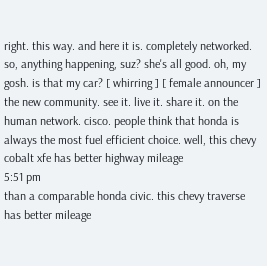right. this way. and here it is. completely networked. so, anything happening, suz? she's all good. oh, my gosh. is that my car? [ whirring ] [ female announcer ] the new community. see it. live it. share it. on the human network. cisco. people think that honda is always the most fuel efficient choice. well, this chevy cobalt xfe has better highway mileage
5:51 pm
than a comparable honda civic. this chevy traverse has better mileage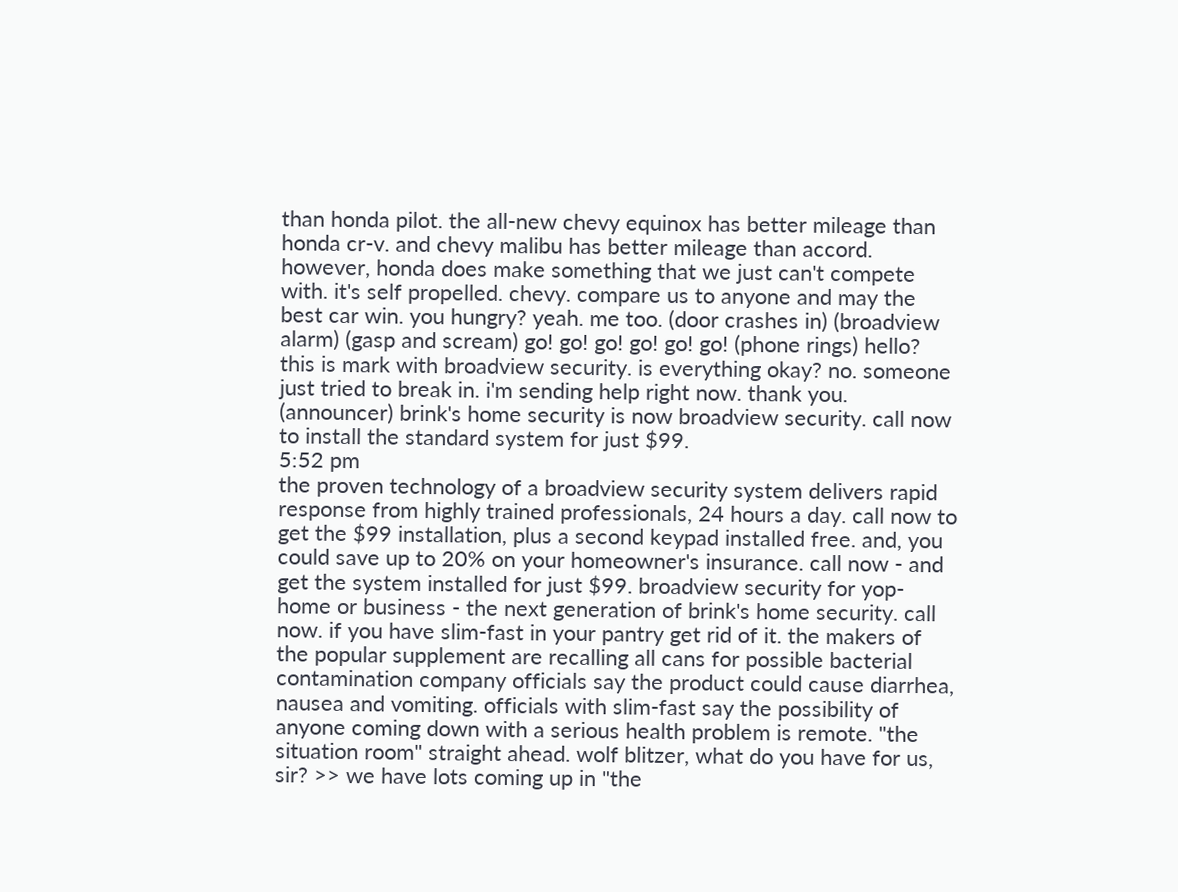than honda pilot. the all-new chevy equinox has better mileage than honda cr-v. and chevy malibu has better mileage than accord. however, honda does make something that we just can't compete with. it's self propelled. chevy. compare us to anyone and may the best car win. you hungry? yeah. me too. (door crashes in) (broadview alarm) (gasp and scream) go! go! go! go! go! go! (phone rings) hello? this is mark with broadview security. is everything okay? no. someone just tried to break in. i'm sending help right now. thank you. (announcer) brink's home security is now broadview security. call now to install the standard system for just $99.
5:52 pm
the proven technology of a broadview security system delivers rapid response from highly trained professionals, 24 hours a day. call now to get the $99 installation, plus a second keypad installed free. and, you could save up to 20% on your homeowner's insurance. call now - and get the system installed for just $99. broadview security for yop- home or business - the next generation of brink's home security. call now. if you have slim-fast in your pantry get rid of it. the makers of the popular supplement are recalling all cans for possible bacterial contamination company officials say the product could cause diarrhea, nausea and vomiting. officials with slim-fast say the possibility of anyone coming down with a serious health problem is remote. "the situation room" straight ahead. wolf blitzer, what do you have for us, sir? >> we have lots coming up in "the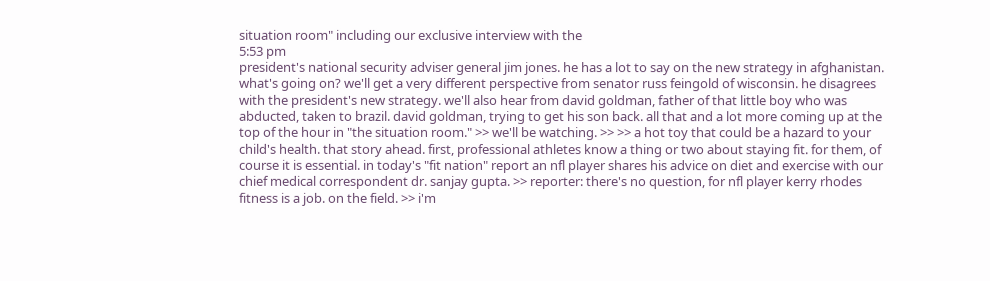situation room" including our exclusive interview with the
5:53 pm
president's national security adviser general jim jones. he has a lot to say on the new strategy in afghanistan. what's going on? we'll get a very different perspective from senator russ feingold of wisconsin. he disagrees with the president's new strategy. we'll also hear from david goldman, father of that little boy who was abducted, taken to brazil. david goldman, trying to get his son back. all that and a lot more coming up at the top of the hour in "the situation room." >> we'll be watching. >> >> a hot toy that could be a hazard to your child's health. that story ahead. first, professional athletes know a thing or two about staying fit. for them, of course it is essential. in today's "fit nation" report an nfl player shares his advice on diet and exercise with our chief medical correspondent dr. sanjay gupta. >> reporter: there's no question, for nfl player kerry rhodes fitness is a job. on the field. >> i'm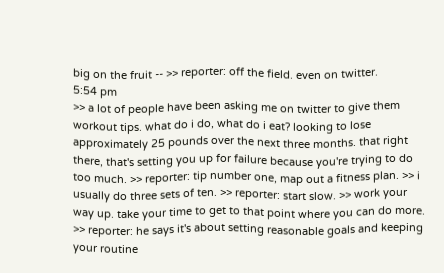big on the fruit -- >> reporter: off the field. even on twitter.
5:54 pm
>> a lot of people have been asking me on twitter to give them workout tips. what do i do, what do i eat? looking to lose approximately 25 pounds over the next three months. that right there, that's setting you up for failure because you're trying to do too much. >> reporter: tip number one, map out a fitness plan. >> i usually do three sets of ten. >> reporter: start slow. >> work your way up. take your time to get to that point where you can do more. >> reporter: he says it's about setting reasonable goals and keeping your routine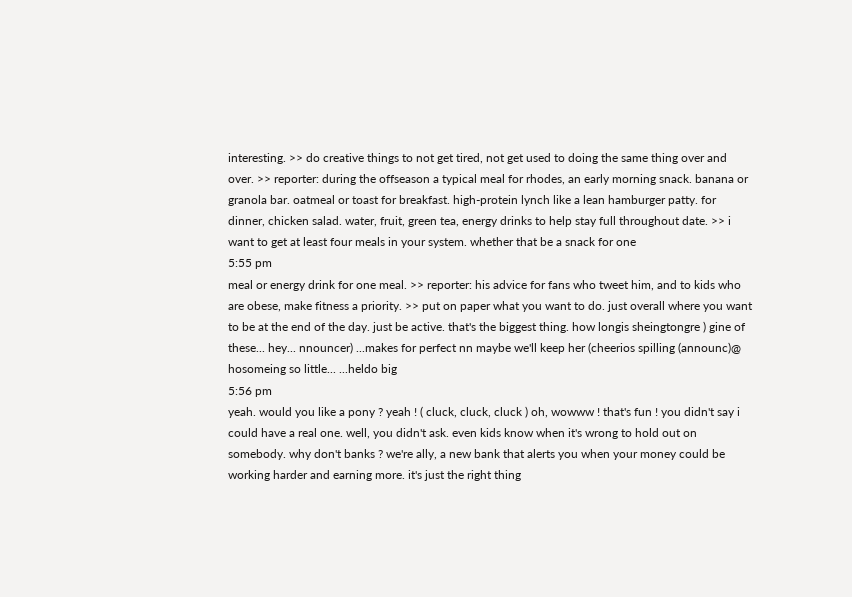interesting. >> do creative things to not get tired, not get used to doing the same thing over and over. >> reporter: during the offseason a typical meal for rhodes, an early morning snack. banana or granola bar. oatmeal or toast for breakfast. high-protein lynch like a lean hamburger patty. for dinner, chicken salad. water, fruit, green tea, energy drinks to help stay full throughout date. >> i want to get at least four meals in your system. whether that be a snack for one
5:55 pm
meal or energy drink for one meal. >> reporter: his advice for fans who tweet him, and to kids who are obese, make fitness a priority. >> put on paper what you want to do. just overall where you want to be at the end of the day. just be active. that's the biggest thing. how longis sheingtongre ) gine of these... hey... nnouncer) ...makes for perfect nn maybe we'll keep her (cheerios spilling (announc)@ hosomeing so little... ...heldo big
5:56 pm
yeah. would you like a pony ? yeah ! ( cluck, cluck, cluck ) oh, wowww ! that's fun ! you didn't say i could have a real one. well, you didn't ask. even kids know when it's wrong to hold out on somebody. why don't banks ? we're ally, a new bank that alerts you when your money could be working harder and earning more. it's just the right thing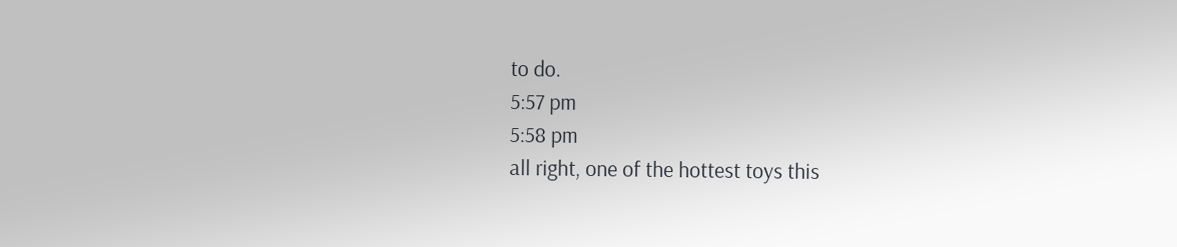to do.
5:57 pm
5:58 pm
all right, one of the hottest toys this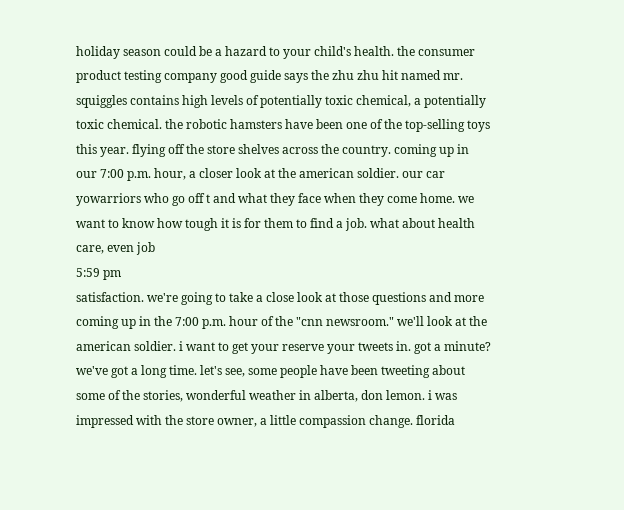holiday season could be a hazard to your child's health. the consumer product testing company good guide says the zhu zhu hit named mr. squiggles contains high levels of potentially toxic chemical, a potentially toxic chemical. the robotic hamsters have been one of the top-selling toys this year. flying off the store shelves across the country. coming up in our 7:00 p.m. hour, a closer look at the american soldier. our car yowarriors who go off t and what they face when they come home. we want to know how tough it is for them to find a job. what about health care, even job
5:59 pm
satisfaction. we're going to take a close look at those questions and more coming up in the 7:00 p.m. hour of the "cnn newsroom." we'll look at the american soldier. i want to get your reserve your tweets in. got a minute? we've got a long time. let's see, some people have been tweeting about some of the stories, wonderful weather in alberta, don lemon. i was impressed with the store owner, a little compassion change. florida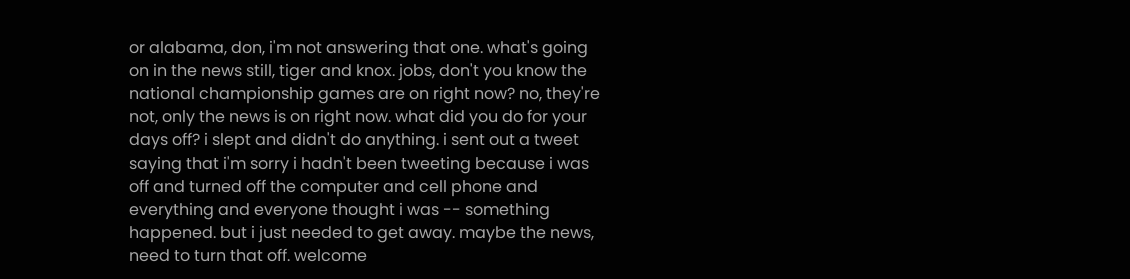or alabama, don, i'm not answering that one. what's going on in the news still, tiger and knox. jobs, don't you know the national championship games are on right now? no, they're not, only the news is on right now. what did you do for your days off? i slept and didn't do anything. i sent out a tweet saying that i'm sorry i hadn't been tweeting because i was off and turned off the computer and cell phone and everything and everyone thought i was -- something happened. but i just needed to get away. maybe the news, need to turn that off. welcome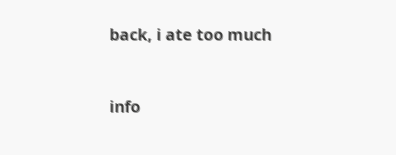back, i ate too much


info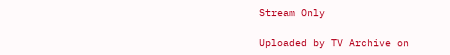Stream Only

Uploaded by TV Archive on